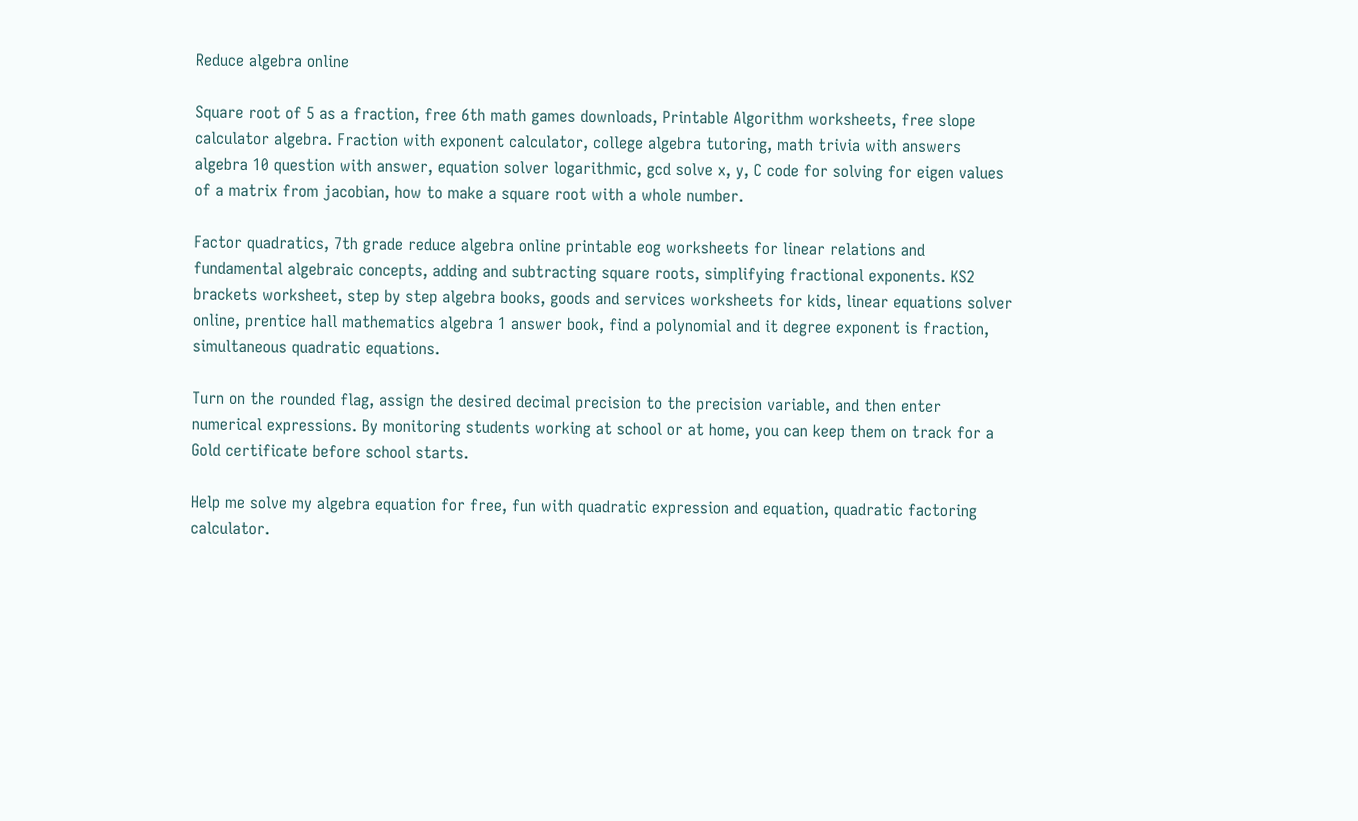Reduce algebra online

Square root of 5 as a fraction, free 6th math games downloads, Printable Algorithm worksheets, free slope calculator algebra. Fraction with exponent calculator, college algebra tutoring, math trivia with answers algebra 10 question with answer, equation solver logarithmic, gcd solve x, y, C code for solving for eigen values of a matrix from jacobian, how to make a square root with a whole number.

Factor quadratics, 7th grade reduce algebra online printable eog worksheets for linear relations and fundamental algebraic concepts, adding and subtracting square roots, simplifying fractional exponents. KS2 brackets worksheet, step by step algebra books, goods and services worksheets for kids, linear equations solver online, prentice hall mathematics algebra 1 answer book, find a polynomial and it degree exponent is fraction, simultaneous quadratic equations.

Turn on the rounded flag, assign the desired decimal precision to the precision variable, and then enter numerical expressions. By monitoring students working at school or at home, you can keep them on track for a Gold certificate before school starts.

Help me solve my algebra equation for free, fun with quadratic expression and equation, quadratic factoring calculator.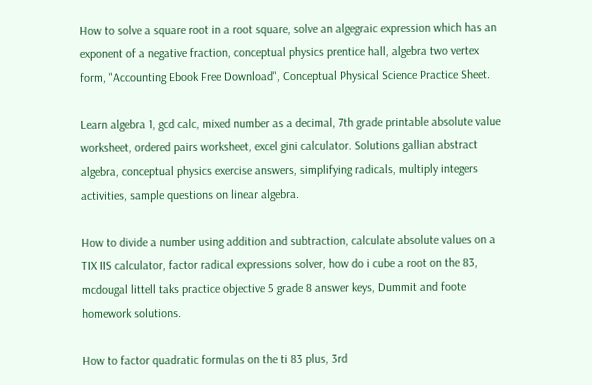How to solve a square root in a root square, solve an algegraic expression which has an exponent of a negative fraction, conceptual physics prentice hall, algebra two vertex form, "Accounting Ebook Free Download", Conceptual Physical Science Practice Sheet.

Learn algebra 1, gcd calc, mixed number as a decimal, 7th grade printable absolute value worksheet, ordered pairs worksheet, excel gini calculator. Solutions gallian abstract algebra, conceptual physics exercise answers, simplifying radicals, multiply integers activities, sample questions on linear algebra.

How to divide a number using addition and subtraction, calculate absolute values on a TIX IIS calculator, factor radical expressions solver, how do i cube a root on the 83, mcdougal littell taks practice objective 5 grade 8 answer keys, Dummit and foote homework solutions.

How to factor quadratic formulas on the ti 83 plus, 3rd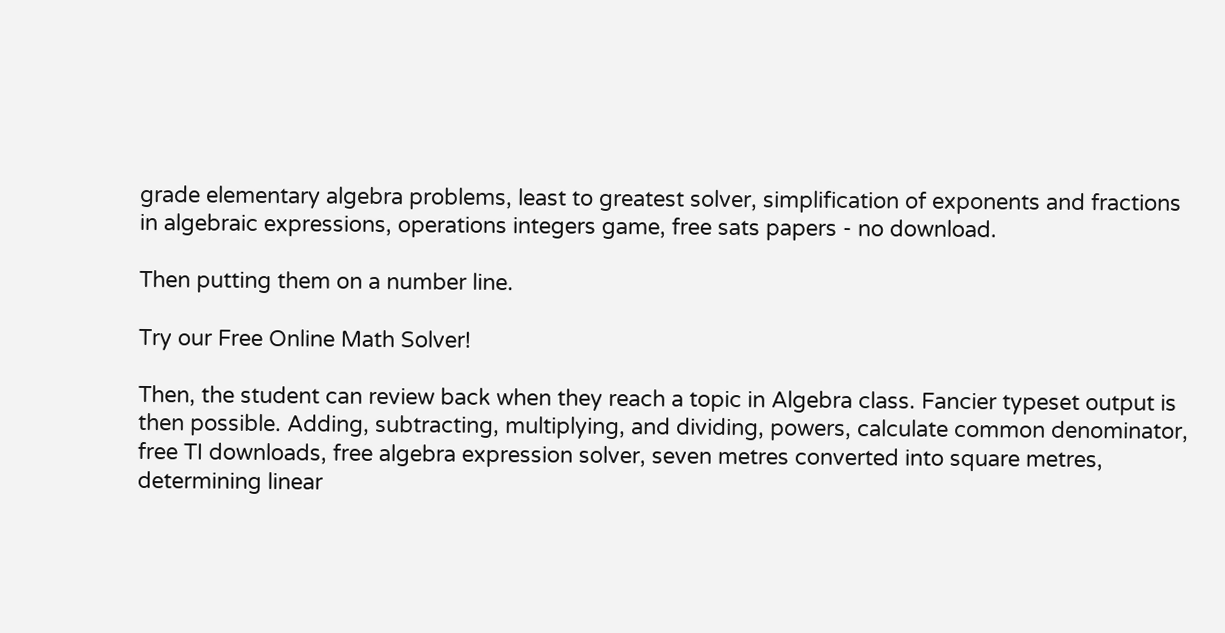grade elementary algebra problems, least to greatest solver, simplification of exponents and fractions in algebraic expressions, operations integers game, free sats papers - no download.

Then putting them on a number line.

Try our Free Online Math Solver!

Then, the student can review back when they reach a topic in Algebra class. Fancier typeset output is then possible. Adding, subtracting, multiplying, and dividing, powers, calculate common denominator, free TI downloads, free algebra expression solver, seven metres converted into square metres, determining linear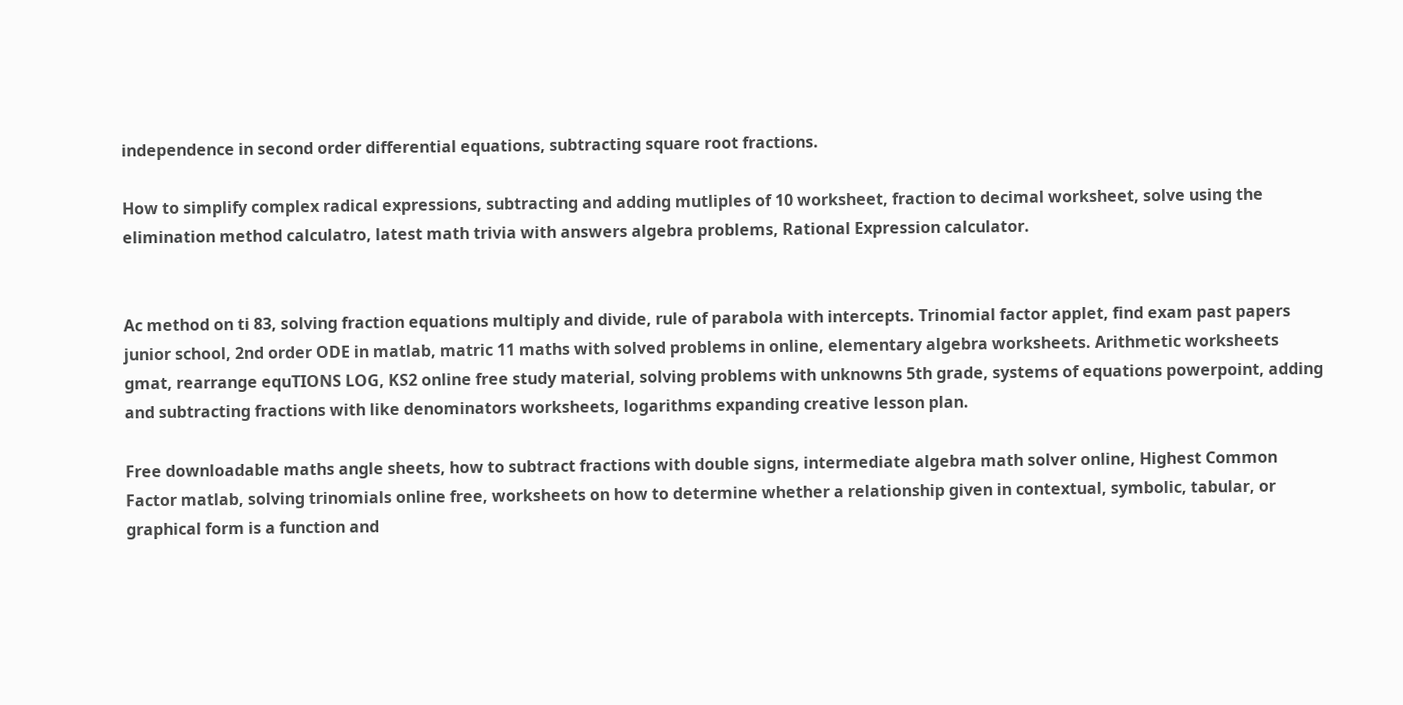independence in second order differential equations, subtracting square root fractions.

How to simplify complex radical expressions, subtracting and adding mutliples of 10 worksheet, fraction to decimal worksheet, solve using the elimination method calculatro, latest math trivia with answers algebra problems, Rational Expression calculator.


Ac method on ti 83, solving fraction equations multiply and divide, rule of parabola with intercepts. Trinomial factor applet, find exam past papers junior school, 2nd order ODE in matlab, matric 11 maths with solved problems in online, elementary algebra worksheets. Arithmetic worksheets gmat, rearrange equTIONS LOG, KS2 online free study material, solving problems with unknowns 5th grade, systems of equations powerpoint, adding and subtracting fractions with like denominators worksheets, logarithms expanding creative lesson plan.

Free downloadable maths angle sheets, how to subtract fractions with double signs, intermediate algebra math solver online, Highest Common Factor matlab, solving trinomials online free, worksheets on how to determine whether a relationship given in contextual, symbolic, tabular, or graphical form is a function and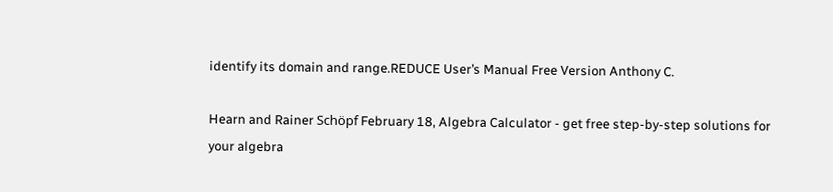identify its domain and range.REDUCE User’s Manual Free Version Anthony C.

Hearn and Rainer Schöpf February 18, Algebra Calculator - get free step-by-step solutions for your algebra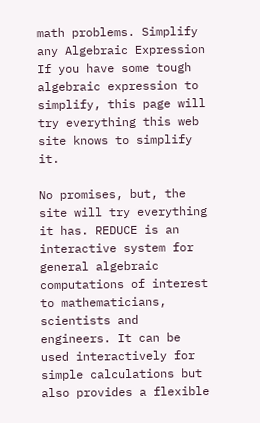math problems. Simplify any Algebraic Expression If you have some tough algebraic expression to simplify, this page will try everything this web site knows to simplify it.

No promises, but, the site will try everything it has. REDUCE is an interactive system for general algebraic computations of interest to mathematicians, scientists and engineers. It can be used interactively for simple calculations but also provides a flexible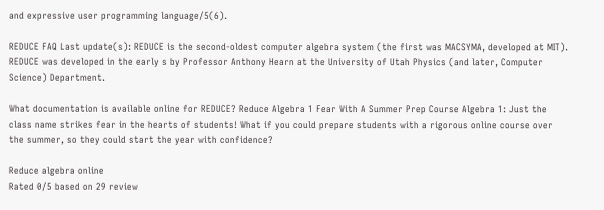and expressive user programming language/5(6).

REDUCE FAQ Last update(s): REDUCE is the second-oldest computer algebra system (the first was MACSYMA, developed at MIT). REDUCE was developed in the early s by Professor Anthony Hearn at the University of Utah Physics (and later, Computer Science) Department.

What documentation is available online for REDUCE? Reduce Algebra 1 Fear With A Summer Prep Course Algebra 1: Just the class name strikes fear in the hearts of students! What if you could prepare students with a rigorous online course over the summer, so they could start the year with confidence?

Reduce algebra online
Rated 0/5 based on 29 review